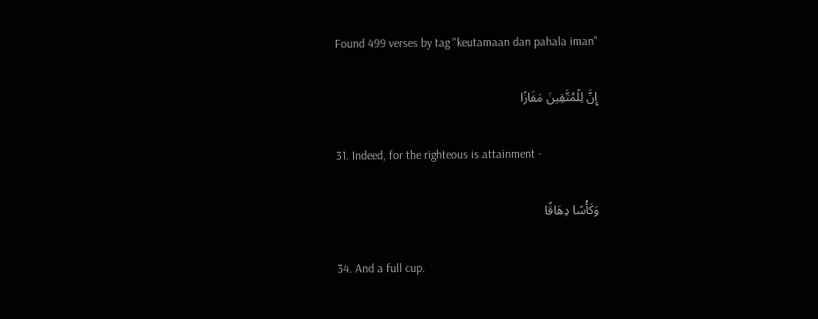Found 499 verses by tag "keutamaan dan pahala iman"

إِنَّ لِلْمُتَّقِينَ مَفَازًا

31. Indeed, for the righteous is attainment -

وَكَأْسًا دِهَاقًا

34. And a full cup.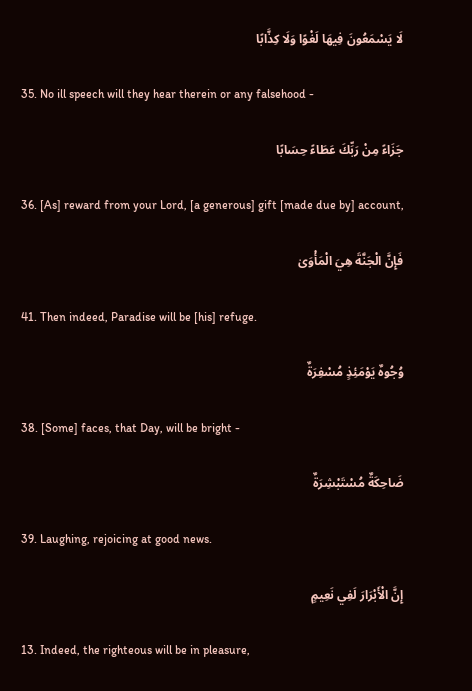لَا يَسْمَعُونَ فِيهَا لَغْوًا وَلَا كِذَّابًا

35. No ill speech will they hear therein or any falsehood -

جَزَاءً مِنْ رَبِّكَ عَطَاءً حِسَابًا

36. [As] reward from your Lord, [a generous] gift [made due by] account,

فَإِنَّ الْجَنَّةَ هِيَ الْمَأْوَىٰ

41. Then indeed, Paradise will be [his] refuge.

وُجُوهٌ يَوْمَئِذٍ مُسْفِرَةٌ

38. [Some] faces, that Day, will be bright -

ضَاحِكَةٌ مُسْتَبْشِرَةٌ

39. Laughing, rejoicing at good news.

إِنَّ الْأَبْرَارَ لَفِي نَعِيمٍ

13. Indeed, the righteous will be in pleasure,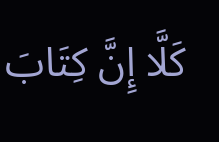كَلَّا إِنَّ كِتَابَ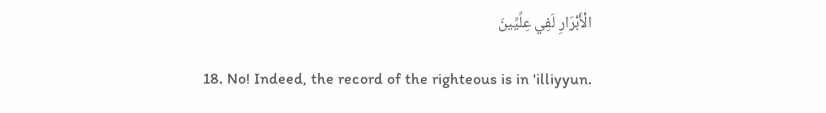الْأَبْرَارِ لَفِي عِلِّيِّينَ

18. No! Indeed, the record of the righteous is in 'illiyyun.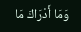وَمَا أَدْرَاكَ مَا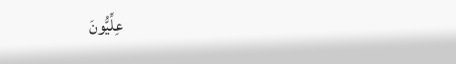عِلِّيُّونَ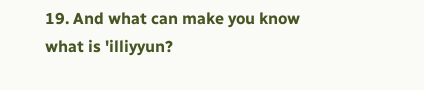19. And what can make you know what is 'illiyyun?